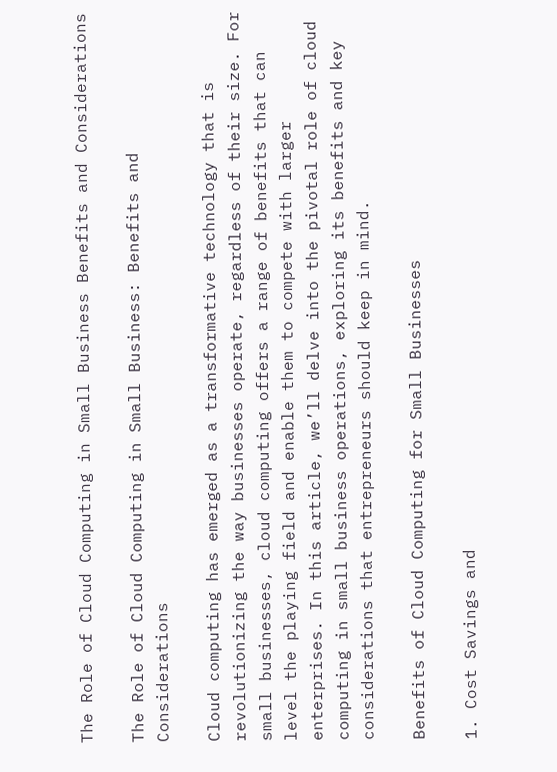The Role of Cloud Computing in Small Business Benefits and Considerations

The Role of Cloud Computing in Small Business: Benefits and Considerations

Cloud computing has emerged as a transformative technology that is revolutionizing the way businesses operate, regardless of their size. For small businesses, cloud computing offers a range of benefits that can level the playing field and enable them to compete with larger enterprises. In this article, we’ll delve into the pivotal role of cloud computing in small business operations, exploring its benefits and key considerations that entrepreneurs should keep in mind.

Benefits of Cloud Computing for Small Businesses

1. Cost Savings and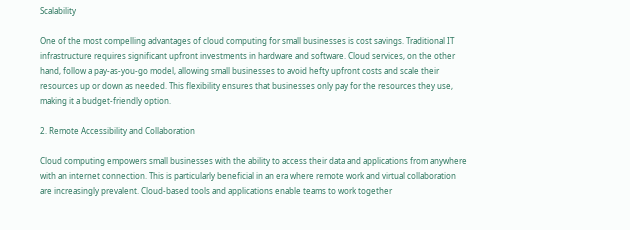Scalability

One of the most compelling advantages of cloud computing for small businesses is cost savings. Traditional IT infrastructure requires significant upfront investments in hardware and software. Cloud services, on the other hand, follow a pay-as-you-go model, allowing small businesses to avoid hefty upfront costs and scale their resources up or down as needed. This flexibility ensures that businesses only pay for the resources they use, making it a budget-friendly option.

2. Remote Accessibility and Collaboration

Cloud computing empowers small businesses with the ability to access their data and applications from anywhere with an internet connection. This is particularly beneficial in an era where remote work and virtual collaboration are increasingly prevalent. Cloud-based tools and applications enable teams to work together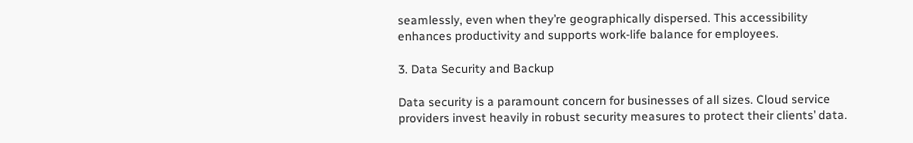seamlessly, even when they’re geographically dispersed. This accessibility enhances productivity and supports work-life balance for employees.

3. Data Security and Backup

Data security is a paramount concern for businesses of all sizes. Cloud service providers invest heavily in robust security measures to protect their clients’ data.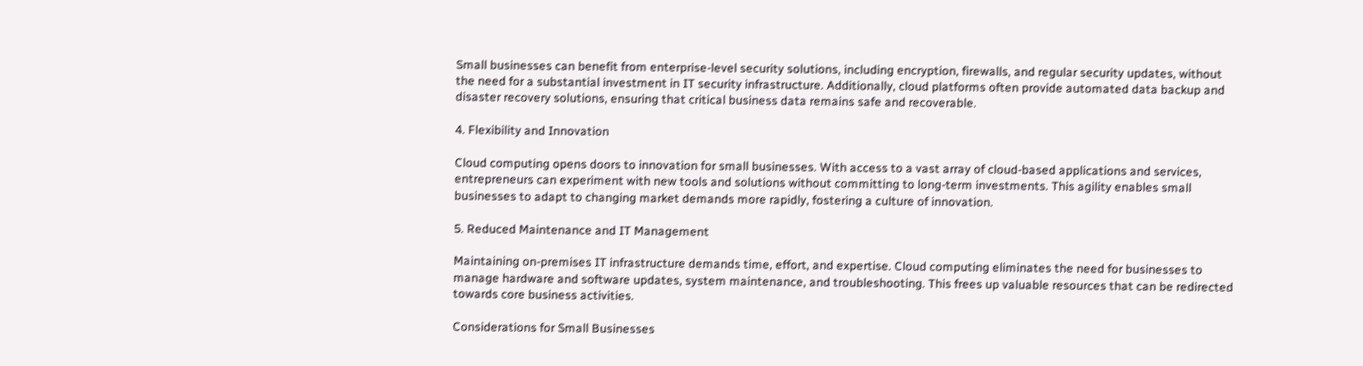Small businesses can benefit from enterprise-level security solutions, including encryption, firewalls, and regular security updates, without the need for a substantial investment in IT security infrastructure. Additionally, cloud platforms often provide automated data backup and disaster recovery solutions, ensuring that critical business data remains safe and recoverable.

4. Flexibility and Innovation

Cloud computing opens doors to innovation for small businesses. With access to a vast array of cloud-based applications and services, entrepreneurs can experiment with new tools and solutions without committing to long-term investments. This agility enables small businesses to adapt to changing market demands more rapidly, fostering a culture of innovation.

5. Reduced Maintenance and IT Management

Maintaining on-premises IT infrastructure demands time, effort, and expertise. Cloud computing eliminates the need for businesses to manage hardware and software updates, system maintenance, and troubleshooting. This frees up valuable resources that can be redirected towards core business activities.

Considerations for Small Businesses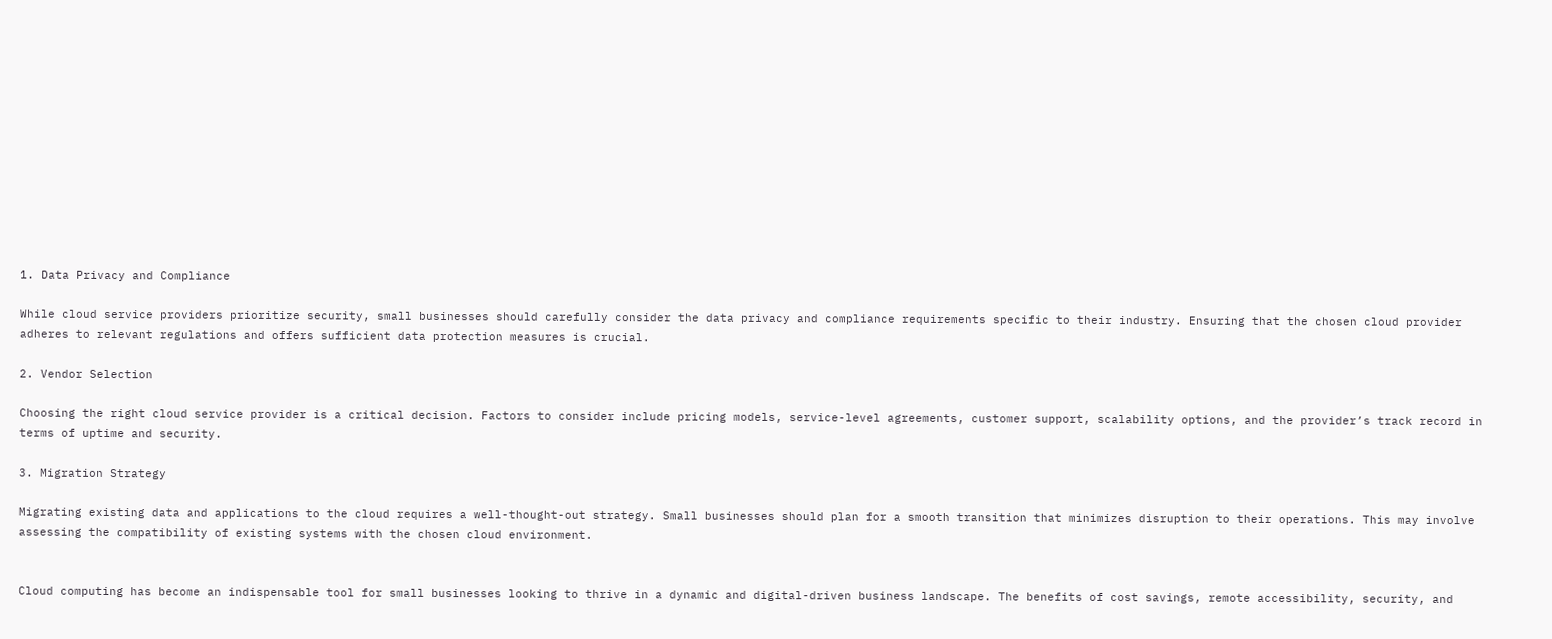1. Data Privacy and Compliance

While cloud service providers prioritize security, small businesses should carefully consider the data privacy and compliance requirements specific to their industry. Ensuring that the chosen cloud provider adheres to relevant regulations and offers sufficient data protection measures is crucial.

2. Vendor Selection

Choosing the right cloud service provider is a critical decision. Factors to consider include pricing models, service-level agreements, customer support, scalability options, and the provider’s track record in terms of uptime and security.

3. Migration Strategy

Migrating existing data and applications to the cloud requires a well-thought-out strategy. Small businesses should plan for a smooth transition that minimizes disruption to their operations. This may involve assessing the compatibility of existing systems with the chosen cloud environment.


Cloud computing has become an indispensable tool for small businesses looking to thrive in a dynamic and digital-driven business landscape. The benefits of cost savings, remote accessibility, security, and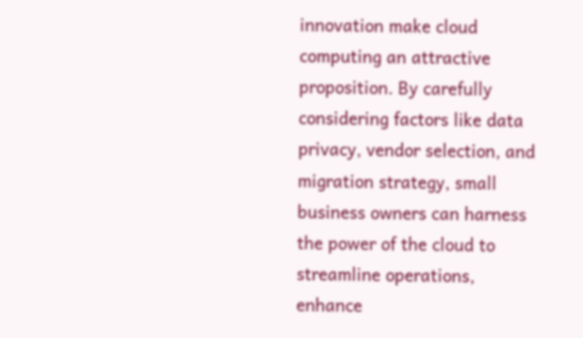innovation make cloud computing an attractive proposition. By carefully considering factors like data privacy, vendor selection, and migration strategy, small business owners can harness the power of the cloud to streamline operations, enhance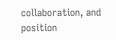collaboration, and position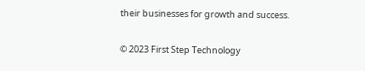their businesses for growth and success.

© 2023 First Step Technology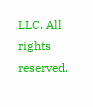LLC. All rights reserved.